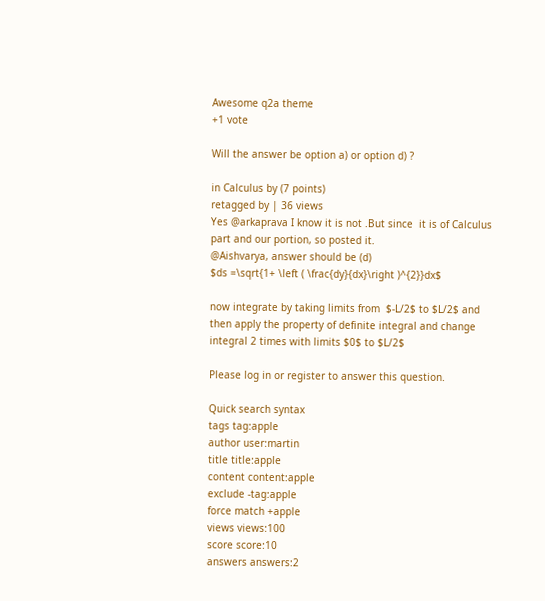Awesome q2a theme
+1 vote

Will the answer be option a) or option d) ?

in Calculus by (7 points)
retagged by | 36 views
Yes @arkaprava I know it is not .But since  it is of Calculus part and our portion, so posted it.
@Aishvarya, answer should be (d)
$ds =\sqrt{1+ \left ( \frac{dy}{dx}\right )^{2}}dx$

now integrate by taking limits from  $-L/2$ to $L/2$ and then apply the property of definite integral and change integral 2 times with limits $0$ to $L/2$

Please log in or register to answer this question.

Quick search syntax
tags tag:apple
author user:martin
title title:apple
content content:apple
exclude -tag:apple
force match +apple
views views:100
score score:10
answers answers:2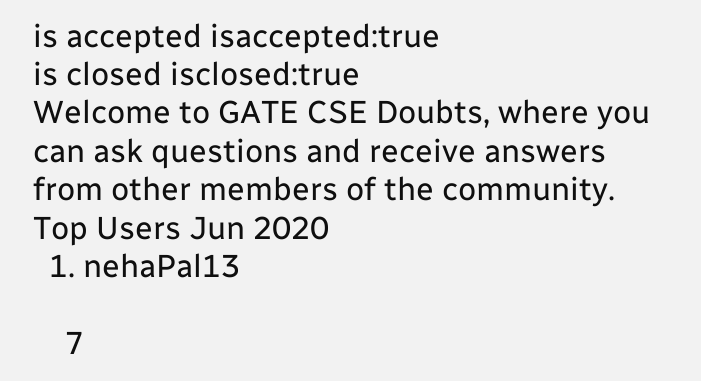is accepted isaccepted:true
is closed isclosed:true
Welcome to GATE CSE Doubts, where you can ask questions and receive answers from other members of the community.
Top Users Jun 2020
  1. nehaPal13

    7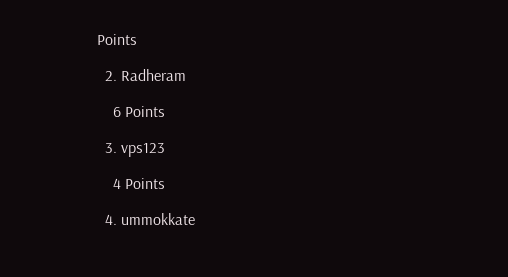Points

  2. Radheram

    6 Points

  3. vps123

    4 Points

  4. ummokkate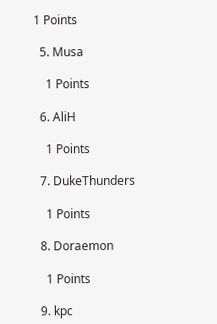1 Points

  5. Musa

    1 Points

  6. AliH

    1 Points

  7. DukeThunders

    1 Points

  8. Doraemon

    1 Points

  9. kpc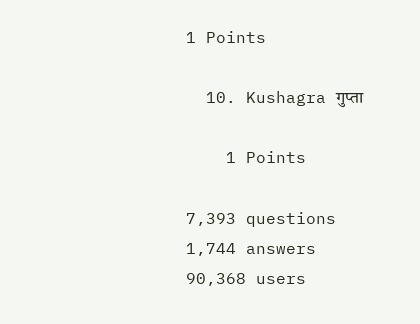1 Points

  10. Kushagra गुप्ता

    1 Points

7,393 questions
1,744 answers
90,368 users